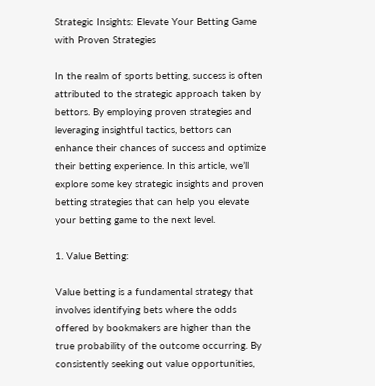Strategic Insights: Elevate Your Betting Game with Proven Strategies

In the realm of sports betting, success is often attributed to the strategic approach taken by bettors. By employing proven strategies and leveraging insightful tactics, bettors can enhance their chances of success and optimize their betting experience. In this article, we’ll explore some key strategic insights and proven betting strategies that can help you elevate your betting game to the next level.

1. Value Betting:

Value betting is a fundamental strategy that involves identifying bets where the odds offered by bookmakers are higher than the true probability of the outcome occurring. By consistently seeking out value opportunities,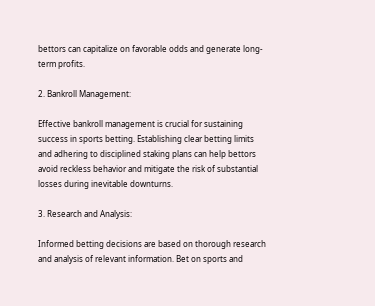bettors can capitalize on favorable odds and generate long-term profits.

2. Bankroll Management:

Effective bankroll management is crucial for sustaining success in sports betting. Establishing clear betting limits and adhering to disciplined staking plans can help bettors avoid reckless behavior and mitigate the risk of substantial losses during inevitable downturns.

3. Research and Analysis:

Informed betting decisions are based on thorough research and analysis of relevant information. Bet on sports and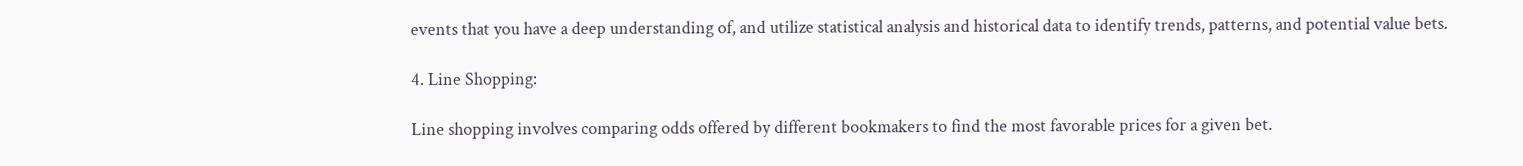events that you have a deep understanding of, and utilize statistical analysis and historical data to identify trends, patterns, and potential value bets.

4. Line Shopping:

Line shopping involves comparing odds offered by different bookmakers to find the most favorable prices for a given bet.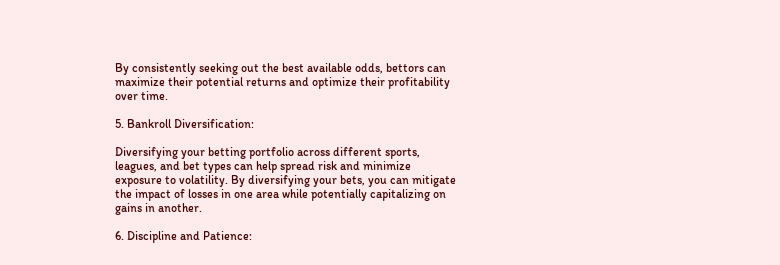By consistently seeking out the best available odds, bettors can maximize their potential returns and optimize their profitability over time.

5. Bankroll Diversification:

Diversifying your betting portfolio across different sports, leagues, and bet types can help spread risk and minimize exposure to volatility. By diversifying your bets, you can mitigate the impact of losses in one area while potentially capitalizing on gains in another.

6. Discipline and Patience: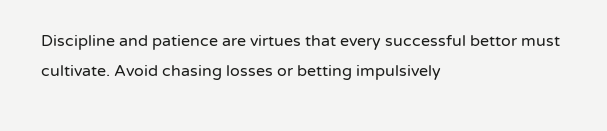Discipline and patience are virtues that every successful bettor must cultivate. Avoid chasing losses or betting impulsively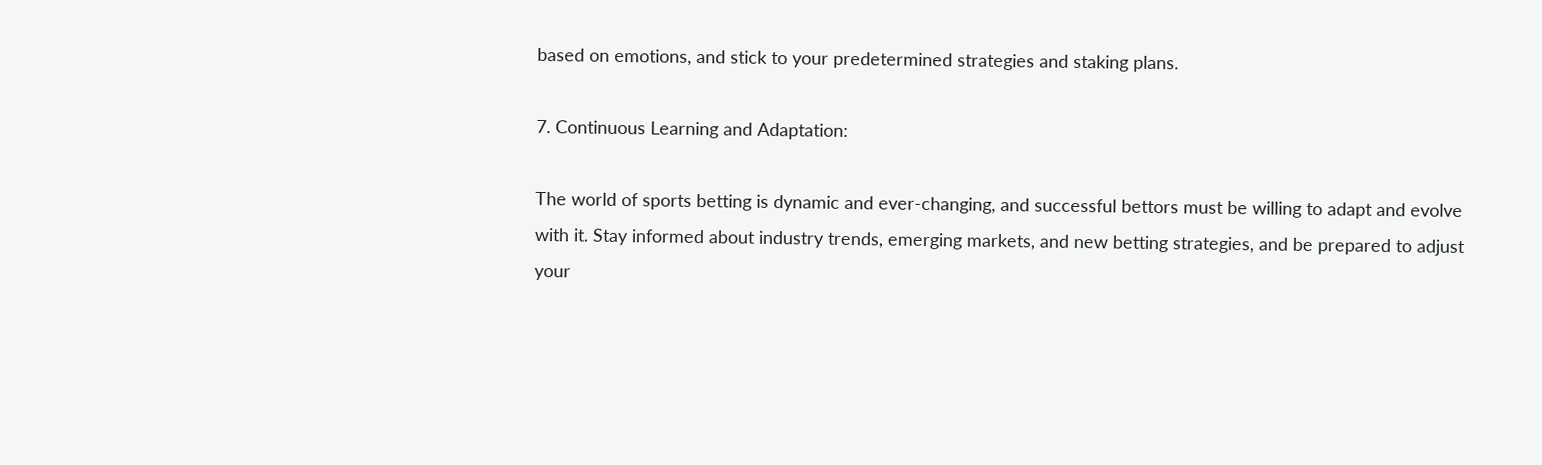based on emotions, and stick to your predetermined strategies and staking plans.

7. Continuous Learning and Adaptation:

The world of sports betting is dynamic and ever-changing, and successful bettors must be willing to adapt and evolve with it. Stay informed about industry trends, emerging markets, and new betting strategies, and be prepared to adjust your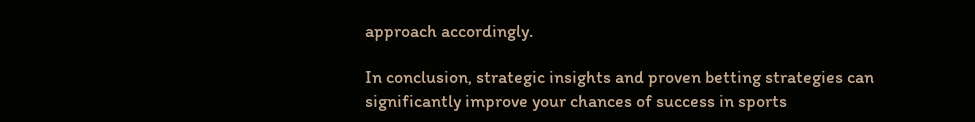approach accordingly.

In conclusion, strategic insights and proven betting strategies can significantly improve your chances of success in sports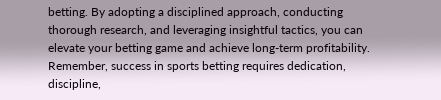betting. By adopting a disciplined approach, conducting thorough research, and leveraging insightful tactics, you can elevate your betting game and achieve long-term profitability. Remember, success in sports betting requires dedication, discipline,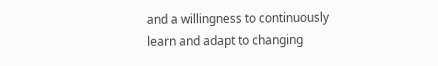and a willingness to continuously learn and adapt to changing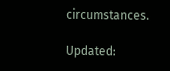circumstances.

Updated: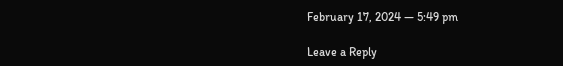February 17, 2024 — 5:49 pm

Leave a Reply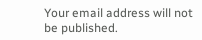Your email address will not be published.